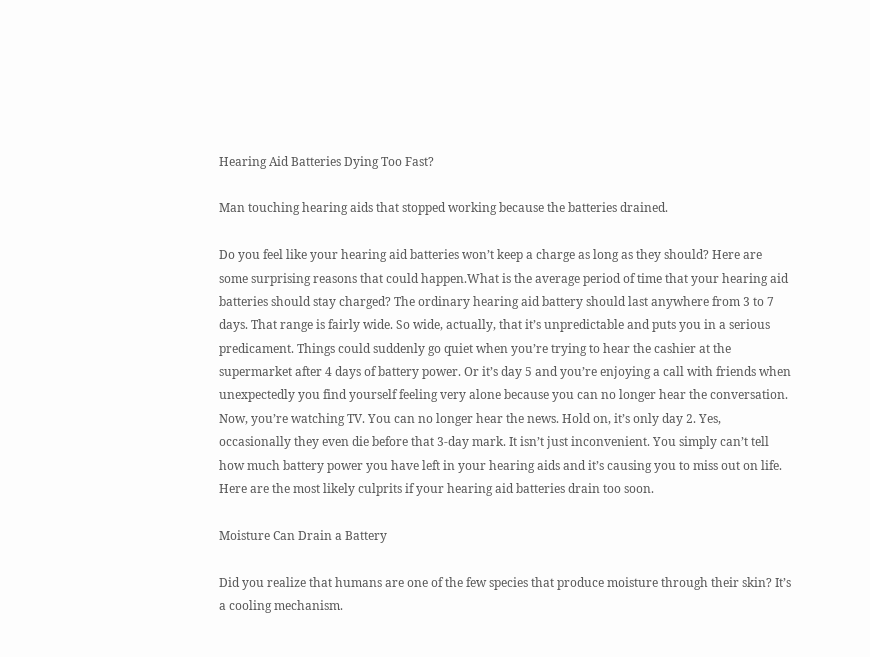Hearing Aid Batteries Dying Too Fast?

Man touching hearing aids that stopped working because the batteries drained.

Do you feel like your hearing aid batteries won’t keep a charge as long as they should? Here are some surprising reasons that could happen.What is the average period of time that your hearing aid batteries should stay charged? The ordinary hearing aid battery should last anywhere from 3 to 7 days. That range is fairly wide. So wide, actually, that it’s unpredictable and puts you in a serious predicament. Things could suddenly go quiet when you’re trying to hear the cashier at the supermarket after 4 days of battery power. Or it’s day 5 and you’re enjoying a call with friends when unexpectedly you find yourself feeling very alone because you can no longer hear the conversation. Now, you’re watching TV. You can no longer hear the news. Hold on, it’s only day 2. Yes, occasionally they even die before that 3-day mark. It isn’t just inconvenient. You simply can’t tell how much battery power you have left in your hearing aids and it’s causing you to miss out on life. Here are the most likely culprits if your hearing aid batteries drain too soon.

Moisture Can Drain a Battery

Did you realize that humans are one of the few species that produce moisture through their skin? It’s a cooling mechanism.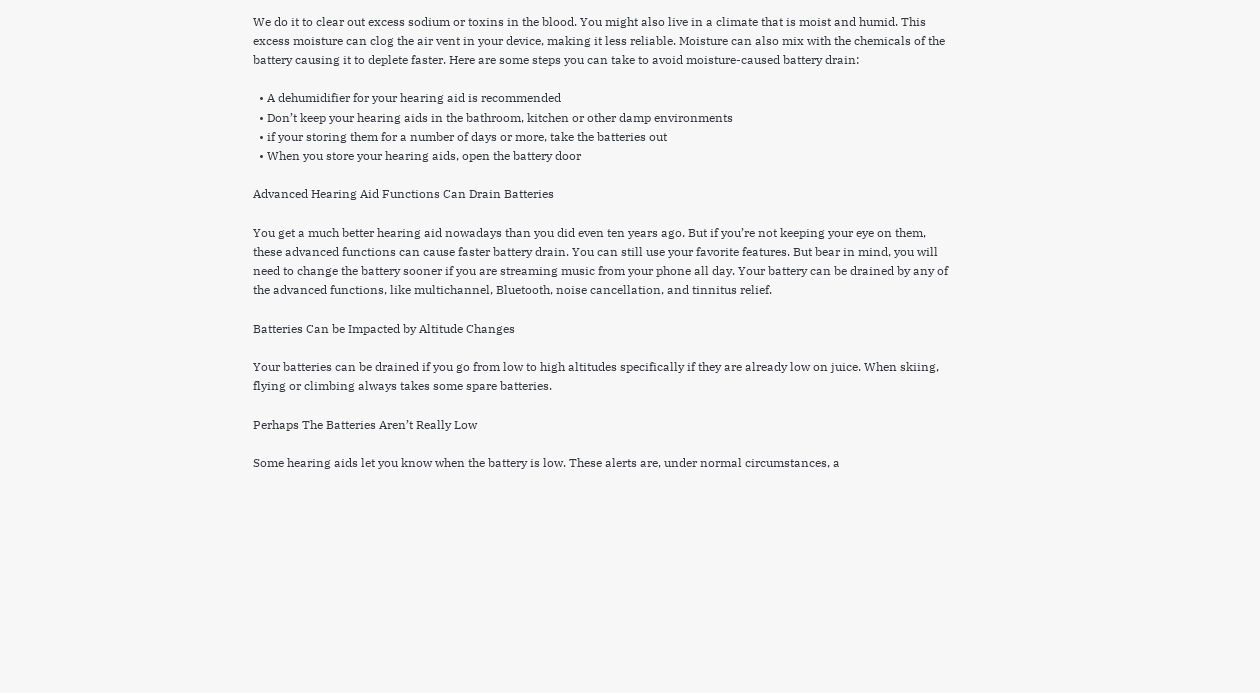We do it to clear out excess sodium or toxins in the blood. You might also live in a climate that is moist and humid. This excess moisture can clog the air vent in your device, making it less reliable. Moisture can also mix with the chemicals of the battery causing it to deplete faster. Here are some steps you can take to avoid moisture-caused battery drain:

  • A dehumidifier for your hearing aid is recommended
  • Don’t keep your hearing aids in the bathroom, kitchen or other damp environments
  • if your storing them for a number of days or more, take the batteries out
  • When you store your hearing aids, open the battery door

Advanced Hearing Aid Functions Can Drain Batteries

You get a much better hearing aid nowadays than you did even ten years ago. But if you’re not keeping your eye on them, these advanced functions can cause faster battery drain. You can still use your favorite features. But bear in mind, you will need to change the battery sooner if you are streaming music from your phone all day. Your battery can be drained by any of the advanced functions, like multichannel, Bluetooth, noise cancellation, and tinnitus relief.

Batteries Can be Impacted by Altitude Changes

Your batteries can be drained if you go from low to high altitudes specifically if they are already low on juice. When skiing, flying or climbing always takes some spare batteries.

Perhaps The Batteries Aren’t Really Low

Some hearing aids let you know when the battery is low. These alerts are, under normal circumstances, a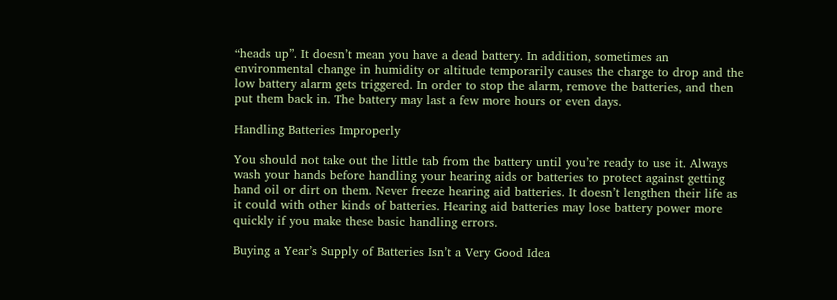“heads up”. It doesn’t mean you have a dead battery. In addition, sometimes an environmental change in humidity or altitude temporarily causes the charge to drop and the low battery alarm gets triggered. In order to stop the alarm, remove the batteries, and then put them back in. The battery may last a few more hours or even days.

Handling Batteries Improperly

You should not take out the little tab from the battery until you’re ready to use it. Always wash your hands before handling your hearing aids or batteries to protect against getting hand oil or dirt on them. Never freeze hearing aid batteries. It doesn’t lengthen their life as it could with other kinds of batteries. Hearing aid batteries may lose battery power more quickly if you make these basic handling errors.

Buying a Year’s Supply of Batteries Isn’t a Very Good Idea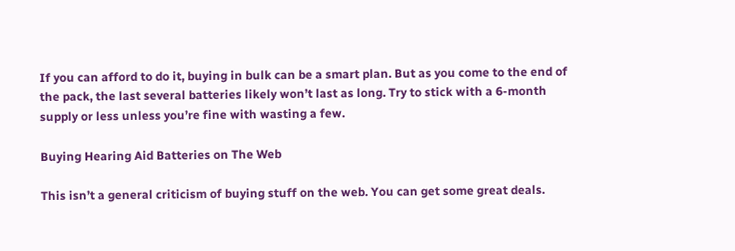If you can afford to do it, buying in bulk can be a smart plan. But as you come to the end of the pack, the last several batteries likely won’t last as long. Try to stick with a 6-month supply or less unless you’re fine with wasting a few.

Buying Hearing Aid Batteries on The Web

This isn’t a general criticism of buying stuff on the web. You can get some great deals.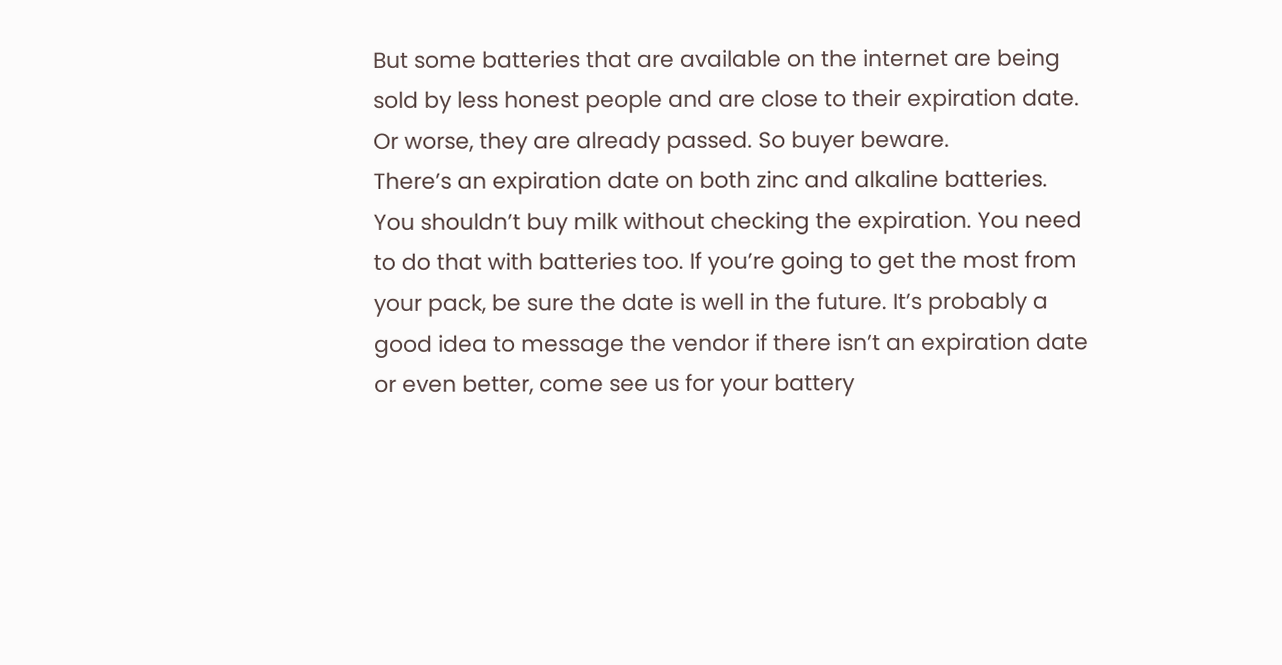But some batteries that are available on the internet are being sold by less honest people and are close to their expiration date. Or worse, they are already passed. So buyer beware.
There’s an expiration date on both zinc and alkaline batteries. You shouldn’t buy milk without checking the expiration. You need to do that with batteries too. If you’re going to get the most from your pack, be sure the date is well in the future. It’s probably a good idea to message the vendor if there isn’t an expiration date or even better, come see us for your battery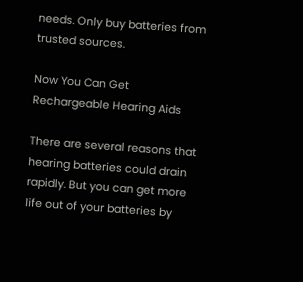needs. Only buy batteries from trusted sources.

Now You Can Get Rechargeable Hearing Aids

There are several reasons that hearing batteries could drain rapidly. But you can get more life out of your batteries by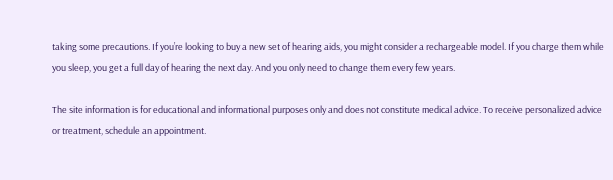taking some precautions. If you’re looking to buy a new set of hearing aids, you might consider a rechargeable model. If you charge them while you sleep, you get a full day of hearing the next day. And you only need to change them every few years.

The site information is for educational and informational purposes only and does not constitute medical advice. To receive personalized advice or treatment, schedule an appointment.